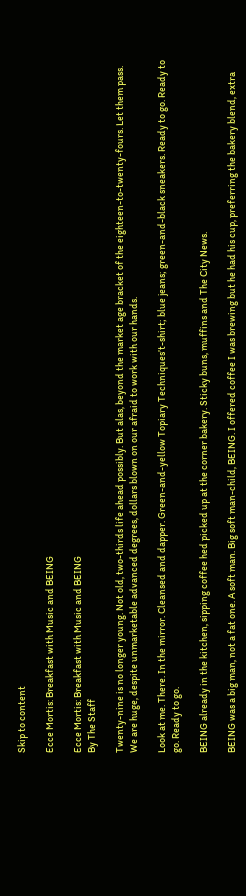Skip to content

Ecce Mortis: Breakfast with Music and BEING

Ecce Mortis: Breakfast with Music and BEING
By The Staff

Twenty-nine is no longer young. Not old, two-thirds life ahead possibly. But alas, beyond the market age bracket of the eighteen-to-twenty-fours. Let them pass. We are huge, despite unmarketable advanced degrees, dollars blown on our afraid to work with our hands.

Look at me. There. In the mirror. Cleansed and dapper. Green-and-yellow Topiary Techniques’t-shirt; blue jeans; green-and-black sneakers. Ready to go. Ready to go. Ready to go.

BEING already in the kitchen, sipping coffee hed picked up at the corner bakery. Sticky buns, muffins and The City News.

BEING was a big man, not a fat one. A soft man. Big soft man-child, BEING. I offered coffee I was brewing but he had his cup, preferring the bakery blend, extra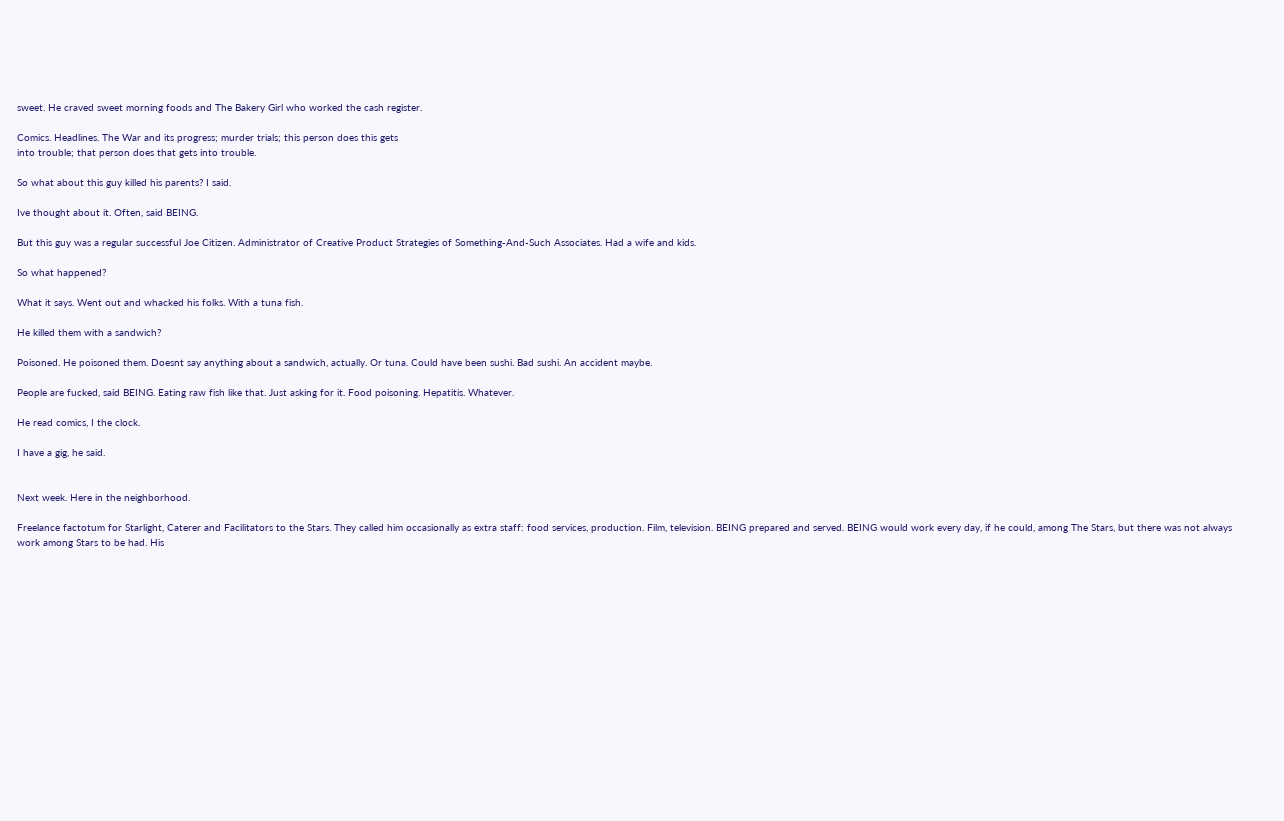sweet. He craved sweet morning foods and The Bakery Girl who worked the cash register.

Comics. Headlines. The War and its progress; murder trials; this person does this gets
into trouble; that person does that gets into trouble.

So what about this guy killed his parents? I said.

Ive thought about it. Often, said BEING.

But this guy was a regular successful Joe Citizen. Administrator of Creative Product Strategies of Something-And-Such Associates. Had a wife and kids.

So what happened?

What it says. Went out and whacked his folks. With a tuna fish.

He killed them with a sandwich?

Poisoned. He poisoned them. Doesnt say anything about a sandwich, actually. Or tuna. Could have been sushi. Bad sushi. An accident maybe.

People are fucked, said BEING. Eating raw fish like that. Just asking for it. Food poisoning. Hepatitis. Whatever.

He read comics, I the clock.

I have a gig, he said.


Next week. Here in the neighborhood.

Freelance factotum for Starlight, Caterer and Facilitators to the Stars. They called him occasionally as extra staff: food services, production. Film, television. BEING prepared and served. BEING would work every day, if he could, among The Stars, but there was not always work among Stars to be had. His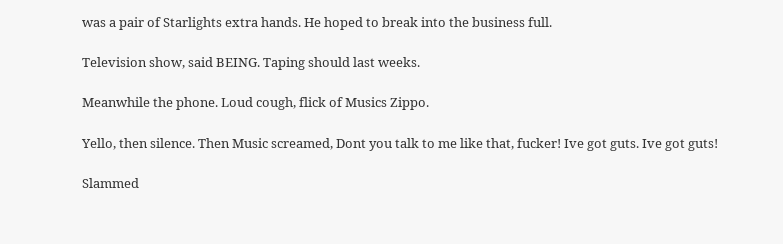was a pair of Starlights extra hands. He hoped to break into the business full.

Television show, said BEING. Taping should last weeks.

Meanwhile the phone. Loud cough, flick of Musics Zippo.

Yello, then silence. Then Music screamed, Dont you talk to me like that, fucker! Ive got guts. Ive got guts!

Slammed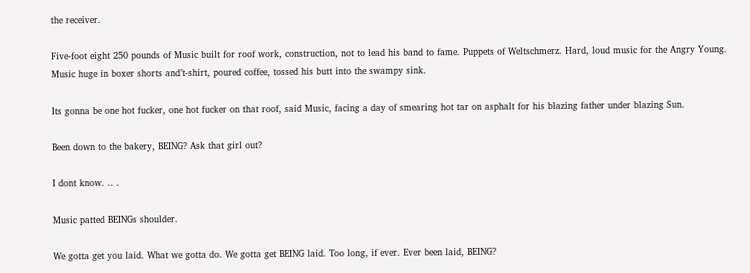the receiver.

Five-foot eight 250 pounds of Music built for roof work, construction, not to lead his band to fame. Puppets of Weltschmerz. Hard, loud music for the Angry Young. Music huge in boxer shorts and’t-shirt, poured coffee, tossed his butt into the swampy sink.

Its gonna be one hot fucker, one hot fucker on that roof, said Music, facing a day of smearing hot tar on asphalt for his blazing father under blazing Sun.

Been down to the bakery, BEING? Ask that girl out?

I dont know. .. .

Music patted BEINGs shoulder.

We gotta get you laid. What we gotta do. We gotta get BEING laid. Too long, if ever. Ever been laid, BEING?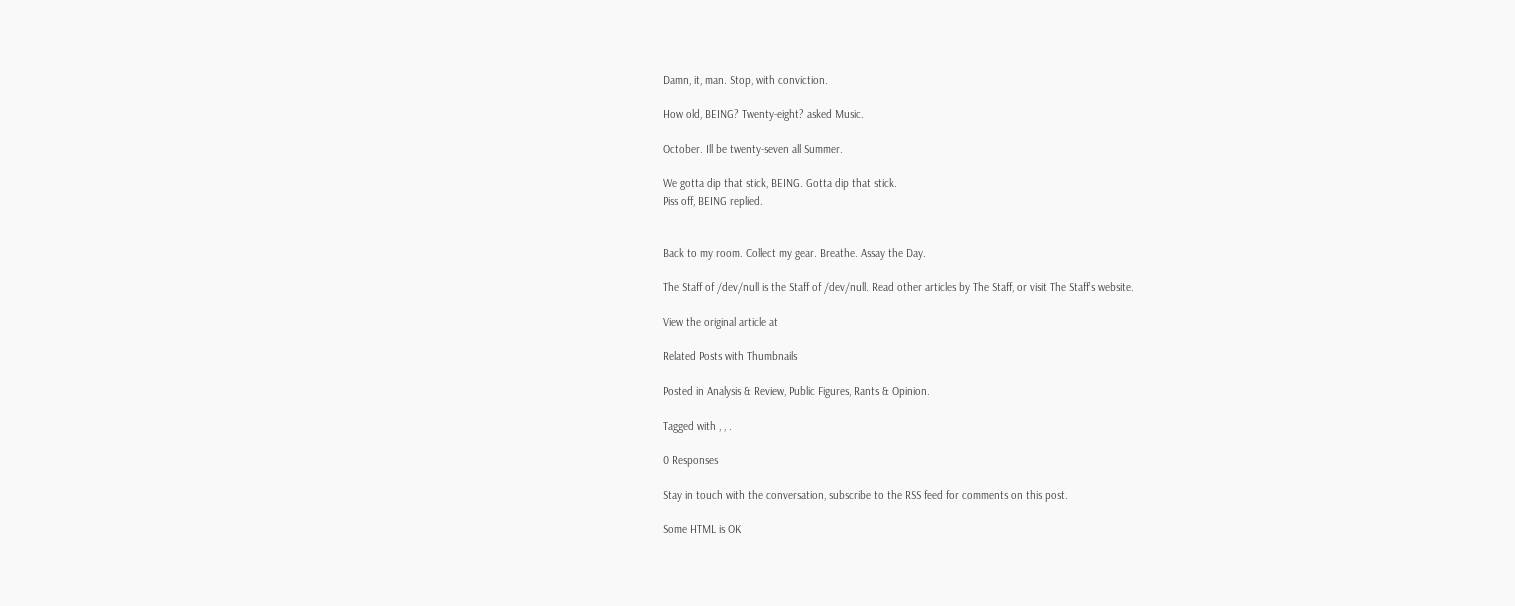Damn, it, man. Stop, with conviction.

How old, BEING? Twenty-eight? asked Music.

October. Ill be twenty-seven all Summer.

We gotta dip that stick, BEING. Gotta dip that stick.
Piss off, BEING replied.


Back to my room. Collect my gear. Breathe. Assay the Day.

The Staff of /dev/null is the Staff of /dev/null. Read other articles by The Staff, or visit The Staff’s website.

View the original article at

Related Posts with Thumbnails

Posted in Analysis & Review, Public Figures, Rants & Opinion.

Tagged with , , .

0 Responses

Stay in touch with the conversation, subscribe to the RSS feed for comments on this post.

Some HTML is OK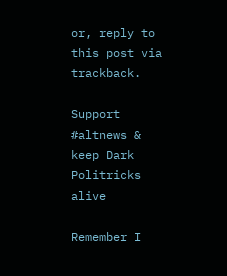or, reply to this post via trackback.

Support #altnews & keep Dark Politricks alive

Remember I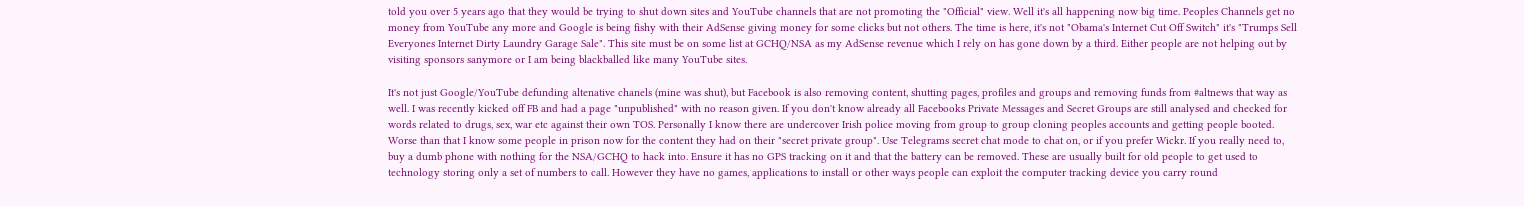told you over 5 years ago that they would be trying to shut down sites and YouTube channels that are not promoting the "Official" view. Well it's all happening now big time. Peoples Channels get no money from YouTube any more and Google is being fishy with their AdSense giving money for some clicks but not others. The time is here, it's not "Obama's Internet Cut Off Switch" it's "Trumps Sell Everyones Internet Dirty Laundry Garage Sale". This site must be on some list at GCHQ/NSA as my AdSense revenue which I rely on has gone down by a third. Either people are not helping out by visiting sponsors sanymore or I am being blackballed like many YouTube sites.

It's not just Google/YouTube defunding altenative chanels (mine was shut), but Facebook is also removing content, shutting pages, profiles and groups and removing funds from #altnews that way as well. I was recently kicked off FB and had a page "unpublished" with no reason given. If you don't know already all Facebooks Private Messages and Secret Groups are still analysed and checked for words related to drugs, sex, war etc against their own TOS. Personally I know there are undercover Irish police moving from group to group cloning peoples accounts and getting people booted. Worse than that I know some people in prison now for the content they had on their "secret private group". Use Telegrams secret chat mode to chat on, or if you prefer Wickr. If you really need to, buy a dumb phone with nothing for the NSA/GCHQ to hack into. Ensure it has no GPS tracking on it and that the battery can be removed. These are usually built for old people to get used to technology storing only a set of numbers to call. However they have no games, applications to install or other ways people can exploit the computer tracking device you carry round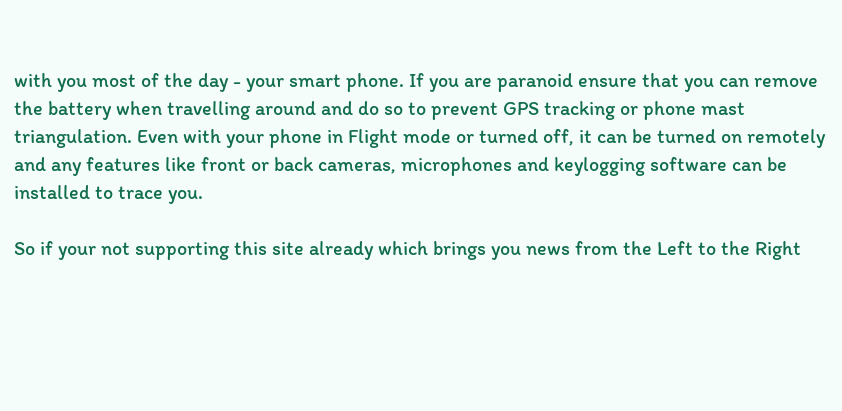with you most of the day - your smart phone. If you are paranoid ensure that you can remove the battery when travelling around and do so to prevent GPS tracking or phone mast triangulation. Even with your phone in Flight mode or turned off, it can be turned on remotely and any features like front or back cameras, microphones and keylogging software can be installed to trace you.

So if your not supporting this site already which brings you news from the Left to the Right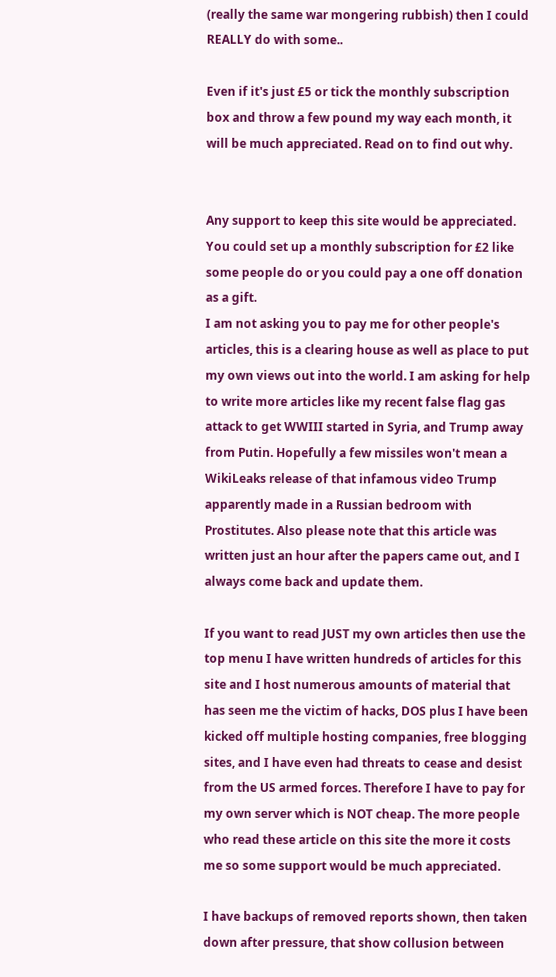(really the same war mongering rubbish) then I could REALLY do with some..

Even if it's just £5 or tick the monthly subscription box and throw a few pound my way each month, it will be much appreciated. Read on to find out why.


Any support to keep this site would be appreciated. You could set up a monthly subscription for £2 like some people do or you could pay a one off donation as a gift.
I am not asking you to pay me for other people's articles, this is a clearing house as well as place to put my own views out into the world. I am asking for help to write more articles like my recent false flag gas attack to get WWIII started in Syria, and Trump away from Putin. Hopefully a few missiles won't mean a WikiLeaks release of that infamous video Trump apparently made in a Russian bedroom with Prostitutes. Also please note that this article was written just an hour after the papers came out, and I always come back and update them.

If you want to read JUST my own articles then use the top menu I have written hundreds of articles for this site and I host numerous amounts of material that has seen me the victim of hacks, DOS plus I have been kicked off multiple hosting companies, free blogging sites, and I have even had threats to cease and desist from the US armed forces. Therefore I have to pay for my own server which is NOT cheap. The more people who read these article on this site the more it costs me so some support would be much appreciated.

I have backups of removed reports shown, then taken down after pressure, that show collusion between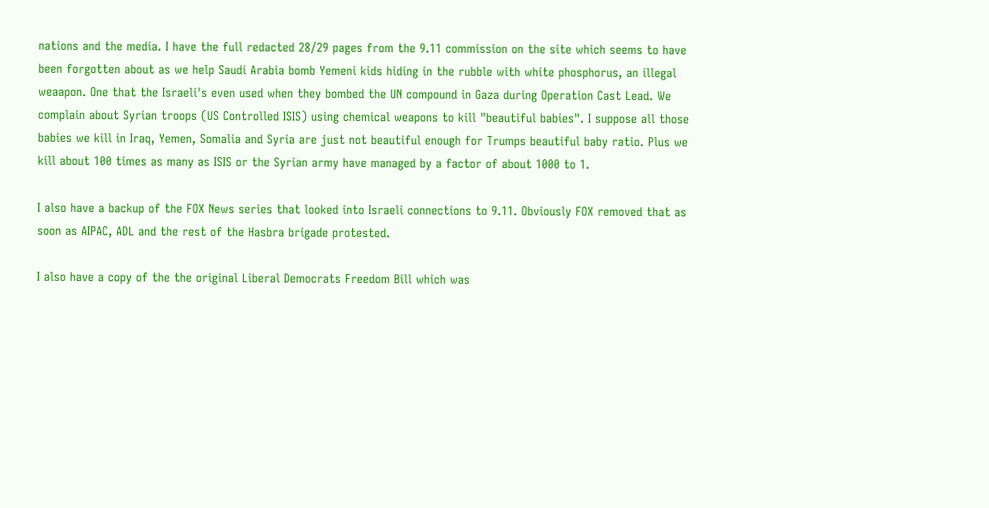nations and the media. I have the full redacted 28/29 pages from the 9.11 commission on the site which seems to have been forgotten about as we help Saudi Arabia bomb Yemeni kids hiding in the rubble with white phosphorus, an illegal weaapon. One that the Israeli's even used when they bombed the UN compound in Gaza during Operation Cast Lead. We complain about Syrian troops (US Controlled ISIS) using chemical weapons to kill "beautiful babies". I suppose all those babies we kill in Iraq, Yemen, Somalia and Syria are just not beautiful enough for Trumps beautiful baby ratio. Plus we kill about 100 times as many as ISIS or the Syrian army have managed by a factor of about 1000 to 1.

I also have a backup of the FOX News series that looked into Israeli connections to 9.11. Obviously FOX removed that as soon as AIPAC, ADL and the rest of the Hasbra brigade protested.

I also have a copy of the the original Liberal Democrats Freedom Bill which was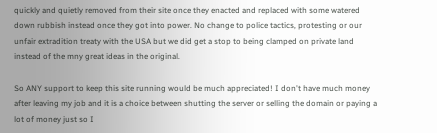quickly and quietly removed from their site once they enacted and replaced with some watered down rubbish instead once they got into power. No change to police tactics, protesting or our unfair extradition treaty with the USA but we did get a stop to being clamped on private land instead of the mny great ideas in the original.

So ANY support to keep this site running would be much appreciated! I don't have much money after leaving my job and it is a choice between shutting the server or selling the domain or paying a lot of money just so I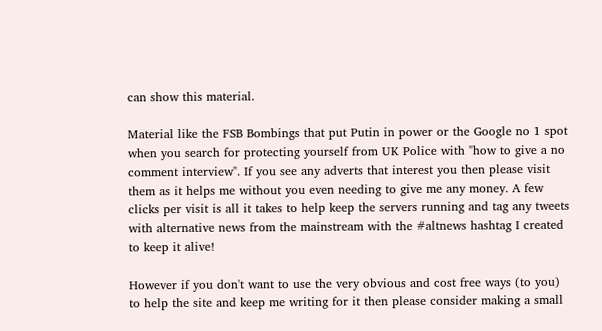can show this material.

Material like the FSB Bombings that put Putin in power or the Google no 1 spot when you search for protecting yourself from UK Police with "how to give a no comment interview". If you see any adverts that interest you then please visit them as it helps me without you even needing to give me any money. A few clicks per visit is all it takes to help keep the servers running and tag any tweets with alternative news from the mainstream with the #altnews hashtag I created to keep it alive!

However if you don't want to use the very obvious and cost free ways (to you) to help the site and keep me writing for it then please consider making a small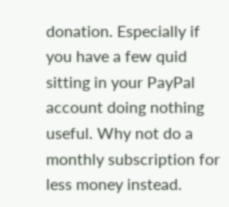donation. Especially if you have a few quid sitting in your PayPal account doing nothing useful. Why not do a monthly subscription for less money instead.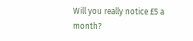Will you really notice £5 a month?